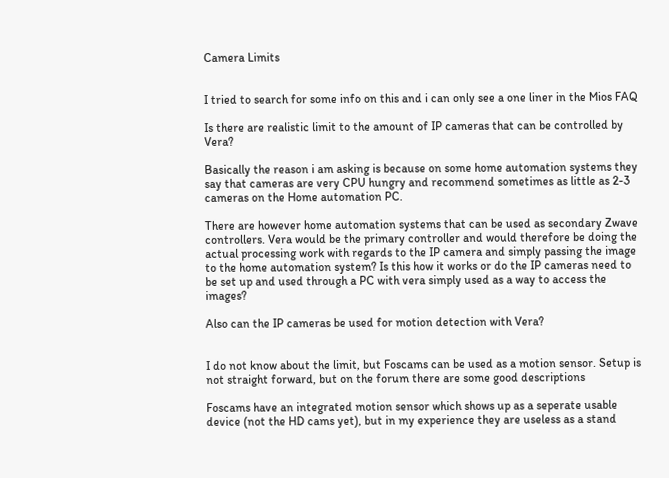Camera Limits


I tried to search for some info on this and i can only see a one liner in the Mios FAQ

Is there are realistic limit to the amount of IP cameras that can be controlled by Vera?

Basically the reason i am asking is because on some home automation systems they say that cameras are very CPU hungry and recommend sometimes as little as 2-3 cameras on the Home automation PC.

There are however home automation systems that can be used as secondary Zwave controllers. Vera would be the primary controller and would therefore be doing the actual processing work with regards to the IP camera and simply passing the image to the home automation system? Is this how it works or do the IP cameras need to be set up and used through a PC with vera simply used as a way to access the images?

Also can the IP cameras be used for motion detection with Vera?


I do not know about the limit, but Foscams can be used as a motion sensor. Setup is not straight forward, but on the forum there are some good descriptions

Foscams have an integrated motion sensor which shows up as a seperate usable device (not the HD cams yet), but in my experience they are useless as a stand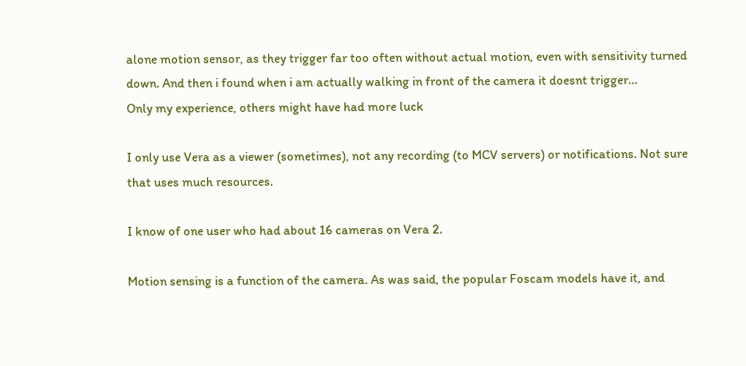alone motion sensor, as they trigger far too often without actual motion, even with sensitivity turned down. And then i found when i am actually walking in front of the camera it doesnt trigger…
Only my experience, others might have had more luck

I only use Vera as a viewer (sometimes), not any recording (to MCV servers) or notifications. Not sure that uses much resources.

I know of one user who had about 16 cameras on Vera 2.

Motion sensing is a function of the camera. As was said, the popular Foscam models have it, and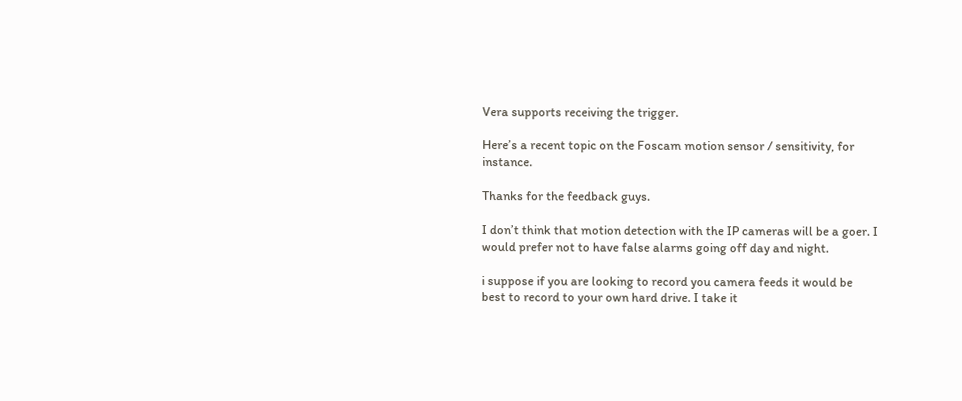Vera supports receiving the trigger.

Here’s a recent topic on the Foscam motion sensor / sensitivity, for instance.

Thanks for the feedback guys.

I don’t think that motion detection with the IP cameras will be a goer. I would prefer not to have false alarms going off day and night.

i suppose if you are looking to record you camera feeds it would be best to record to your own hard drive. I take it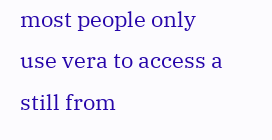most people only use vera to access a still from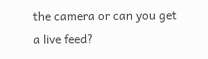the camera or can you get a live feed?